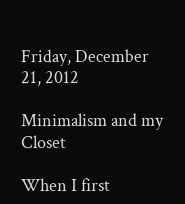Friday, December 21, 2012

Minimalism and my Closet

When I first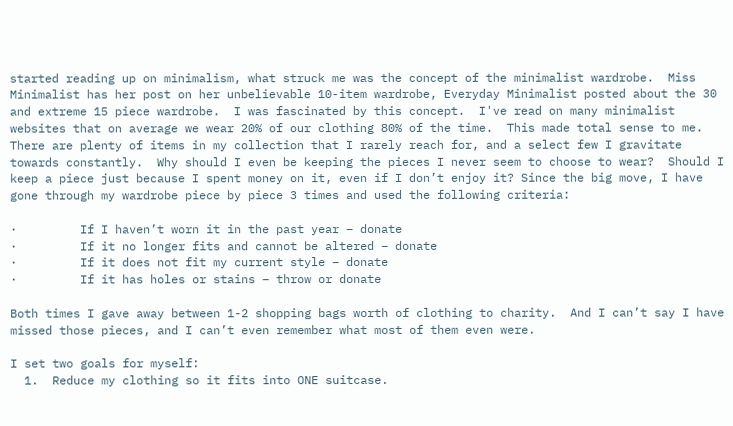started reading up on minimalism, what struck me was the concept of the minimalist wardrobe.  Miss Minimalist has her post on her unbelievable 10-item wardrobe, Everyday Minimalist posted about the 30 and extreme 15 piece wardrobe.  I was fascinated by this concept.  I've read on many minimalist websites that on average we wear 20% of our clothing 80% of the time.  This made total sense to me.  There are plenty of items in my collection that I rarely reach for, and a select few I gravitate towards constantly.  Why should I even be keeping the pieces I never seem to choose to wear?  Should I keep a piece just because I spent money on it, even if I don’t enjoy it? Since the big move, I have gone through my wardrobe piece by piece 3 times and used the following criteria:

·         If I haven’t worn it in the past year – donate
·         If it no longer fits and cannot be altered – donate
·         If it does not fit my current style – donate
·         If it has holes or stains – throw or donate

Both times I gave away between 1-2 shopping bags worth of clothing to charity.  And I can’t say I have missed those pieces, and I can’t even remember what most of them even were.

I set two goals for myself:
  1.  Reduce my clothing so it fits into ONE suitcase.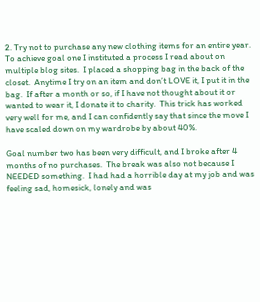2. Try not to purchase any new clothing items for an entire year.
To achieve goal one I instituted a process I read about on multiple blog sites.  I placed a shopping bag in the back of the closet.  Anytime I try on an item and don’t LOVE it, I put it in the bag.  If after a month or so, if I have not thought about it or wanted to wear it, I donate it to charity.  This trick has worked very well for me, and I can confidently say that since the move I have scaled down on my wardrobe by about 40%.

Goal number two has been very difficult, and I broke after 4 months of no purchases.  The break was also not because I NEEDED something.  I had had a horrible day at my job and was feeling sad, homesick, lonely and was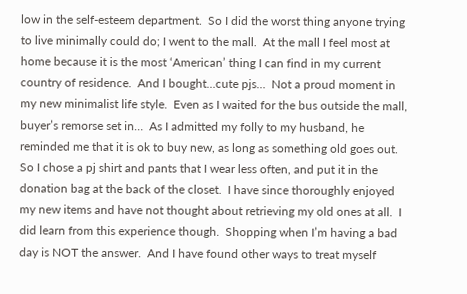low in the self-esteem department.  So I did the worst thing anyone trying to live minimally could do; I went to the mall.  At the mall I feel most at home because it is the most ‘American’ thing I can find in my current country of residence.  And I bought…cute pjs…  Not a proud moment in my new minimalist life style.  Even as I waited for the bus outside the mall, buyer’s remorse set in…  As I admitted my folly to my husband, he reminded me that it is ok to buy new, as long as something old goes out.  So I chose a pj shirt and pants that I wear less often, and put it in the donation bag at the back of the closet.  I have since thoroughly enjoyed my new items and have not thought about retrieving my old ones at all.  I did learn from this experience though.  Shopping when I’m having a bad day is NOT the answer.  And I have found other ways to treat myself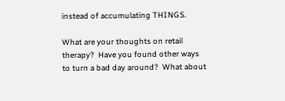instead of accumulating THINGS.

What are your thoughts on retail therapy?  Have you found other ways to turn a bad day around?  What about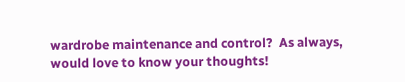wardrobe maintenance and control?  As always, would love to know your thoughts!